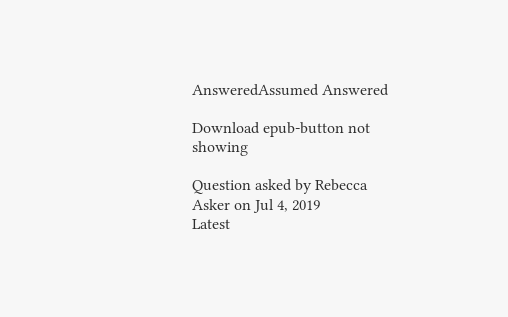AnsweredAssumed Answered

Download epub-button not showing

Question asked by Rebecca Asker on Jul 4, 2019
Latest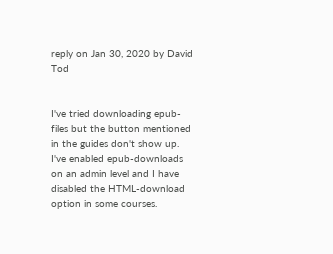reply on Jan 30, 2020 by David Tod


I've tried downloading epub-files but the button mentioned in the guides don't show up. I've enabled epub-downloads on an admin level and I have disabled the HTML-download option in some courses.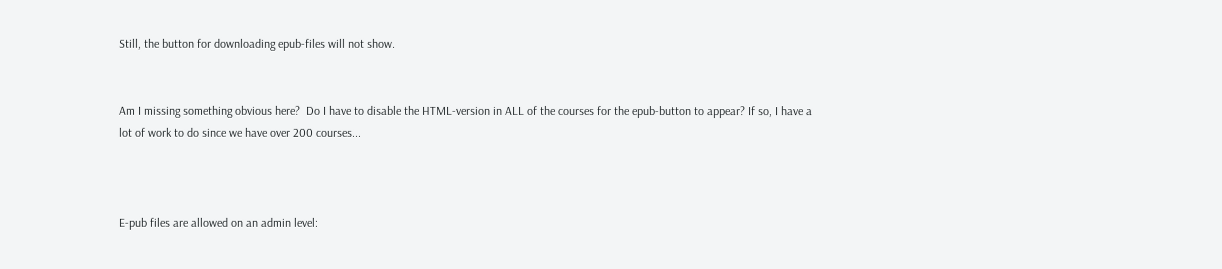Still, the button for downloading epub-files will not show.


Am I missing something obvious here?  Do I have to disable the HTML-version in ALL of the courses for the epub-button to appear? If so, I have a lot of work to do since we have over 200 courses...



E-pub files are allowed on an admin level: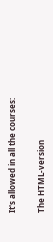It's allowed in all the courses:

The HTML-version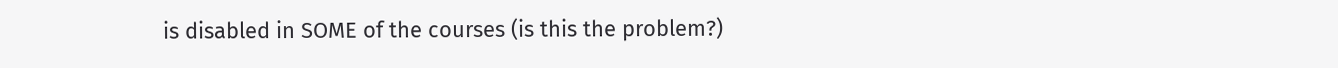is disabled in SOME of the courses (is this the problem?)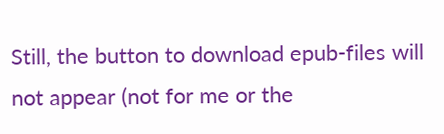Still, the button to download epub-files will not appear (not for me or the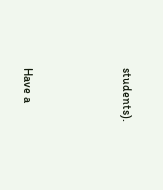students).



Have a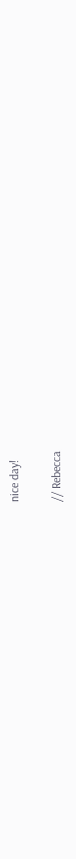nice day!

// Rebecca